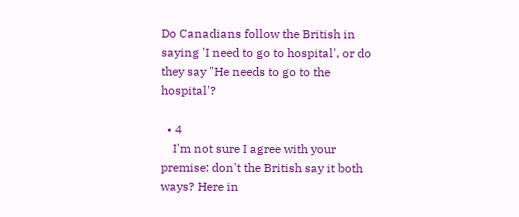Do Canadians follow the British in saying 'I need to go to hospital', or do they say "He needs to go to the hospital'?

  • 4
    I'm not sure I agree with your premise: don't the British say it both ways? Here in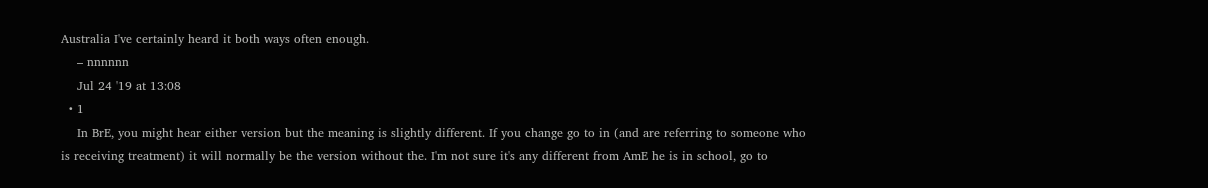Australia I've certainly heard it both ways often enough.
    – nnnnnn
    Jul 24 '19 at 13:08
  • 1
    In BrE, you might hear either version but the meaning is slightly different. If you change go to in (and are referring to someone who is receiving treatment) it will normally be the version without the. I'm not sure it's any different from AmE he is in school, go to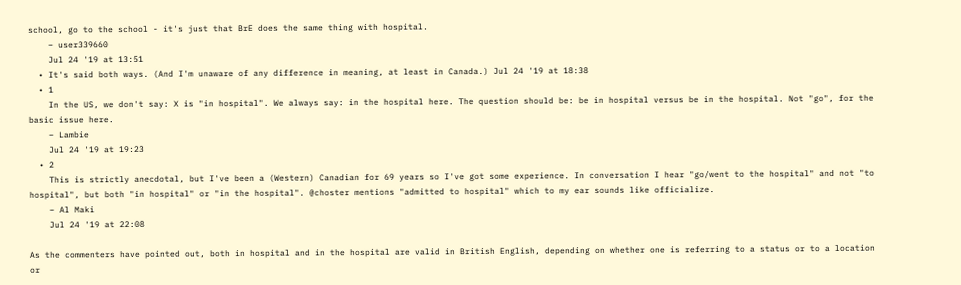school, go to the school - it's just that BrE does the same thing with hospital.
    – user339660
    Jul 24 '19 at 13:51
  • It's said both ways. (And I'm unaware of any difference in meaning, at least in Canada.) Jul 24 '19 at 18:38
  • 1
    In the US, we don't say: X is "in hospital". We always say: in the hospital here. The question should be: be in hospital versus be in the hospital. Not "go", for the basic issue here.
    – Lambie
    Jul 24 '19 at 19:23
  • 2
    This is strictly anecdotal, but I've been a (Western) Canadian for 69 years so I've got some experience. In conversation I hear "go/went to the hospital" and not "to hospital", but both "in hospital" or "in the hospital". @choster mentions "admitted to hospital" which to my ear sounds like officialize.
    – Al Maki
    Jul 24 '19 at 22:08

As the commenters have pointed out, both in hospital and in the hospital are valid in British English, depending on whether one is referring to a status or to a location or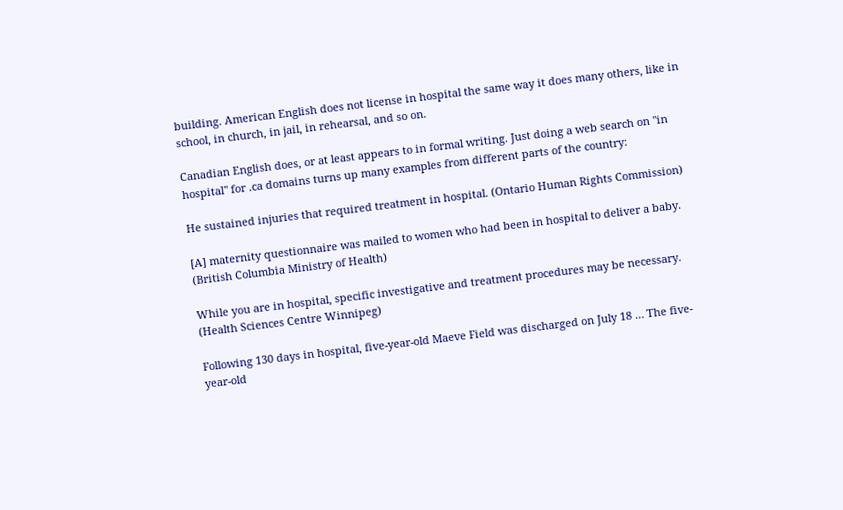building. American English does not license in hospital the same way it does many others, like in school, in church, in jail, in rehearsal, and so on.

Canadian English does, or at least appears to in formal writing. Just doing a web search on "in hospital" for .ca domains turns up many examples from different parts of the country:

He sustained injuries that required treatment in hospital. (Ontario Human Rights Commission)

[A] maternity questionnaire was mailed to women who had been in hospital to deliver a baby. (British Columbia Ministry of Health)

While you are in hospital, specific investigative and treatment procedures may be necessary. (Health Sciences Centre Winnipeg)

Following 130 days in hospital, five-year-old Maeve Field was discharged on July 18 … The five-year-old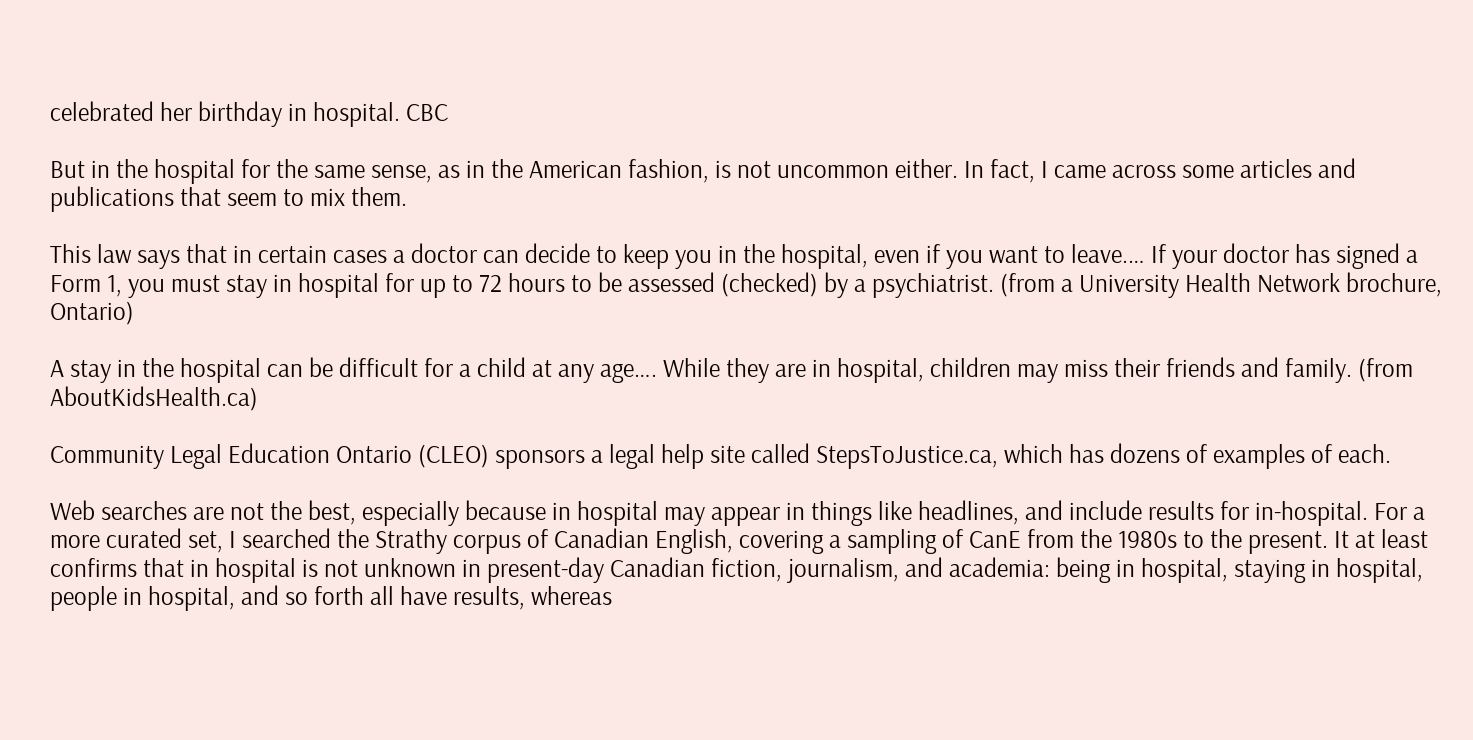celebrated her birthday in hospital. CBC

But in the hospital for the same sense, as in the American fashion, is not uncommon either. In fact, I came across some articles and publications that seem to mix them.

This law says that in certain cases a doctor can decide to keep you in the hospital, even if you want to leave.… If your doctor has signed a Form 1, you must stay in hospital for up to 72 hours to be assessed (checked) by a psychiatrist. (from a University Health Network brochure, Ontario)

A stay in the hospital can be difficult for a child at any age…. While they are in hospital, children may miss their friends and family. (from AboutKidsHealth.ca)

Community Legal Education Ontario (CLEO) sponsors a legal help site called StepsToJustice.ca, which has dozens of examples of each.

Web searches are not the best, especially because in hospital may appear in things like headlines, and include results for in-hospital. For a more curated set, I searched the Strathy corpus of Canadian English, covering a sampling of CanE from the 1980s to the present. It at least confirms that in hospital is not unknown in present-day Canadian fiction, journalism, and academia: being in hospital, staying in hospital, people in hospital, and so forth all have results, whereas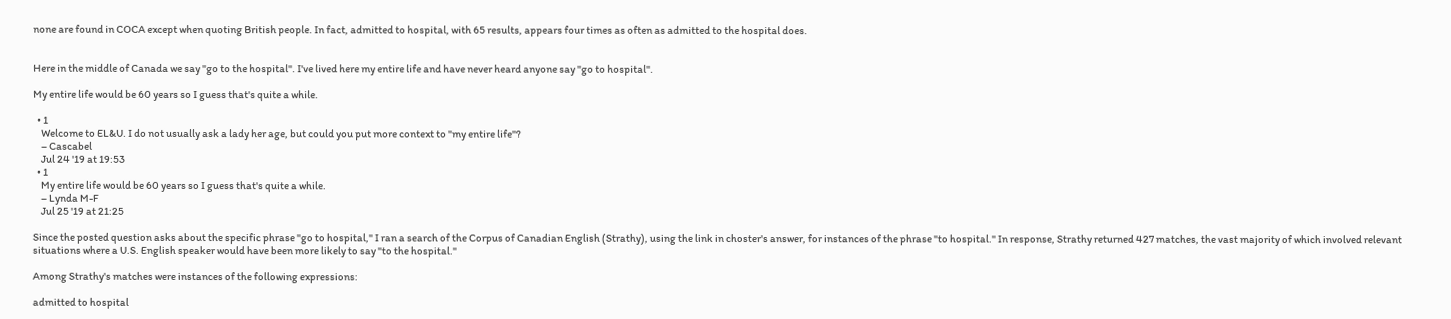none are found in COCA except when quoting British people. In fact, admitted to hospital, with 65 results, appears four times as often as admitted to the hospital does.


Here in the middle of Canada we say "go to the hospital". I've lived here my entire life and have never heard anyone say "go to hospital".

My entire life would be 60 years so I guess that's quite a while.

  • 1
    Welcome to EL&U. I do not usually ask a lady her age, but could you put more context to "my entire life"?
    – Cascabel
    Jul 24 '19 at 19:53
  • 1
    My entire life would be 60 years so I guess that's quite a while.
    – Lynda M-F
    Jul 25 '19 at 21:25

Since the posted question asks about the specific phrase "go to hospital," I ran a search of the Corpus of Canadian English (Strathy), using the link in choster's answer, for instances of the phrase "to hospital." In response, Strathy returned 427 matches, the vast majority of which involved relevant situations where a U.S. English speaker would have been more likely to say "to the hospital."

Among Strathy's matches were instances of the following expressions:

admitted to hospital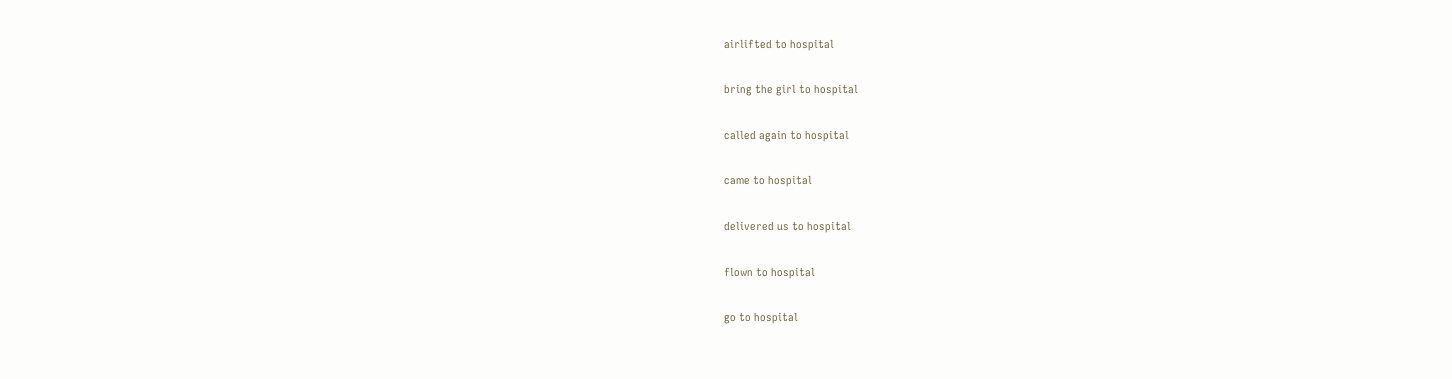airlifted to hospital

bring the girl to hospital

called again to hospital

came to hospital

delivered us to hospital

flown to hospital

go to hospital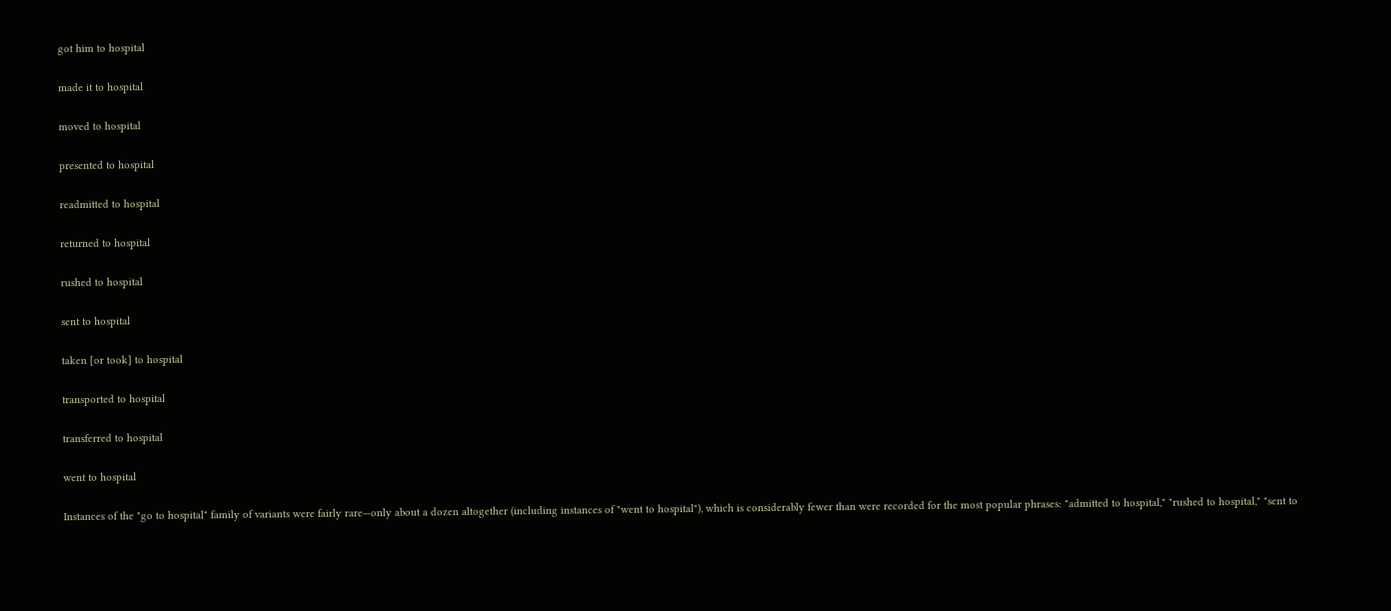got him to hospital

made it to hospital

moved to hospital

presented to hospital

readmitted to hospital

returned to hospital

rushed to hospital

sent to hospital

taken [or took] to hospital

transported to hospital

transferred to hospital

went to hospital

Instances of the "go to hospital" family of variants were fairly rare—only about a dozen altogether (including instances of "went to hospital"), which is considerably fewer than were recorded for the most popular phrases: "admitted to hospital," "rushed to hospital," "sent to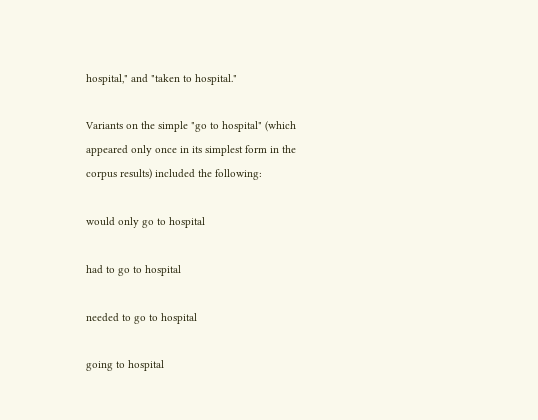hospital," and "taken to hospital."

Variants on the simple "go to hospital" (which appeared only once in its simplest form in the corpus results) included the following:

would only go to hospital

had to go to hospital

needed to go to hospital

going to hospital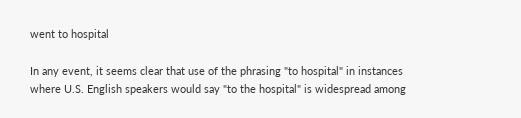went to hospital

In any event, it seems clear that use of the phrasing "to hospital" in instances where U.S. English speakers would say "to the hospital" is widespread among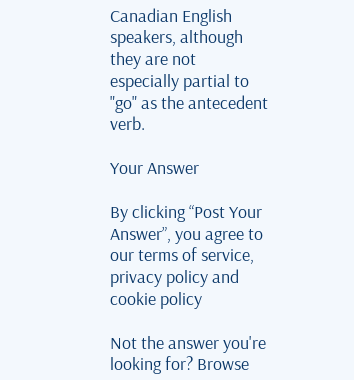Canadian English speakers, although they are not especially partial to "go" as the antecedent verb.

Your Answer

By clicking “Post Your Answer”, you agree to our terms of service, privacy policy and cookie policy

Not the answer you're looking for? Browse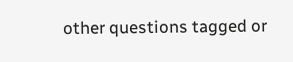other questions tagged or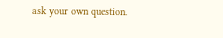ask your own question.